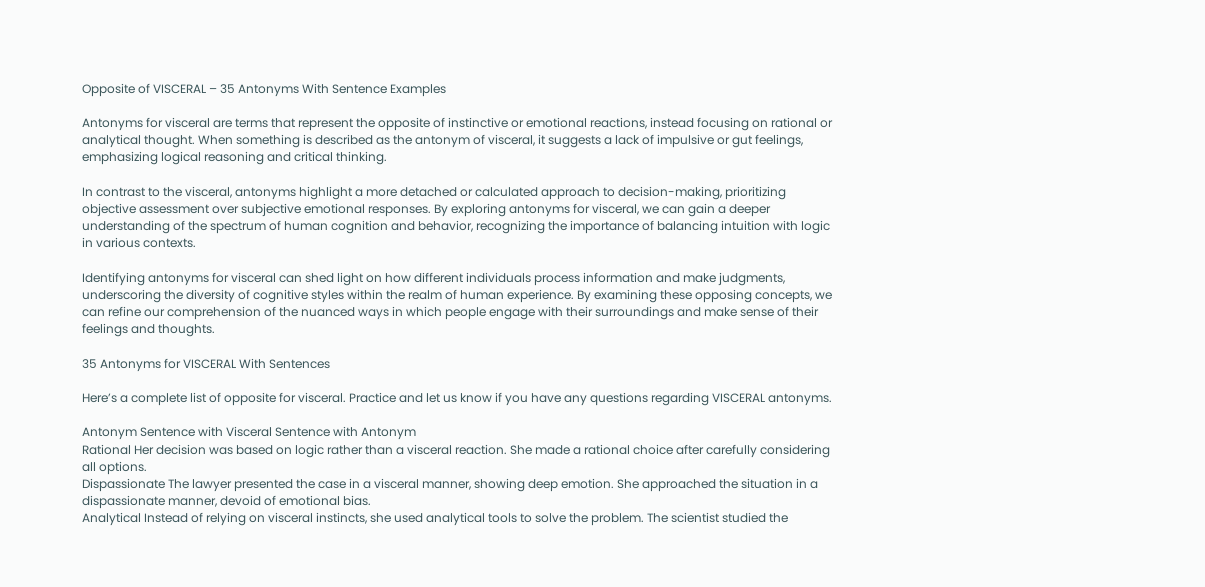Opposite of VISCERAL – 35 Antonyms With Sentence Examples

Antonyms for visceral are terms that represent the opposite of instinctive or emotional reactions, instead focusing on rational or analytical thought. When something is described as the antonym of visceral, it suggests a lack of impulsive or gut feelings, emphasizing logical reasoning and critical thinking.

In contrast to the visceral, antonyms highlight a more detached or calculated approach to decision-making, prioritizing objective assessment over subjective emotional responses. By exploring antonyms for visceral, we can gain a deeper understanding of the spectrum of human cognition and behavior, recognizing the importance of balancing intuition with logic in various contexts.

Identifying antonyms for visceral can shed light on how different individuals process information and make judgments, underscoring the diversity of cognitive styles within the realm of human experience. By examining these opposing concepts, we can refine our comprehension of the nuanced ways in which people engage with their surroundings and make sense of their feelings and thoughts.

35 Antonyms for VISCERAL With Sentences

Here’s a complete list of opposite for visceral. Practice and let us know if you have any questions regarding VISCERAL antonyms.

Antonym Sentence with Visceral Sentence with Antonym
Rational Her decision was based on logic rather than a visceral reaction. She made a rational choice after carefully considering all options.
Dispassionate The lawyer presented the case in a visceral manner, showing deep emotion. She approached the situation in a dispassionate manner, devoid of emotional bias.
Analytical Instead of relying on visceral instincts, she used analytical tools to solve the problem. The scientist studied the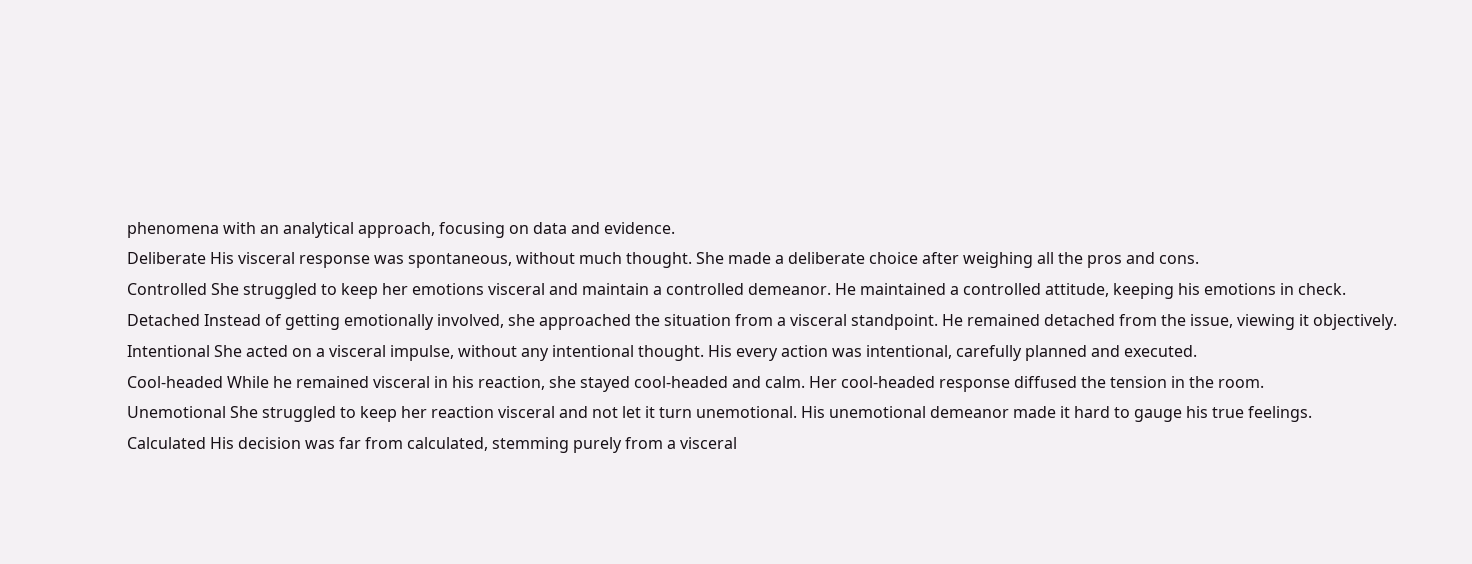phenomena with an analytical approach, focusing on data and evidence.
Deliberate His visceral response was spontaneous, without much thought. She made a deliberate choice after weighing all the pros and cons.
Controlled She struggled to keep her emotions visceral and maintain a controlled demeanor. He maintained a controlled attitude, keeping his emotions in check.
Detached Instead of getting emotionally involved, she approached the situation from a visceral standpoint. He remained detached from the issue, viewing it objectively.
Intentional She acted on a visceral impulse, without any intentional thought. His every action was intentional, carefully planned and executed.
Cool-headed While he remained visceral in his reaction, she stayed cool-headed and calm. Her cool-headed response diffused the tension in the room.
Unemotional She struggled to keep her reaction visceral and not let it turn unemotional. His unemotional demeanor made it hard to gauge his true feelings.
Calculated His decision was far from calculated, stemming purely from a visceral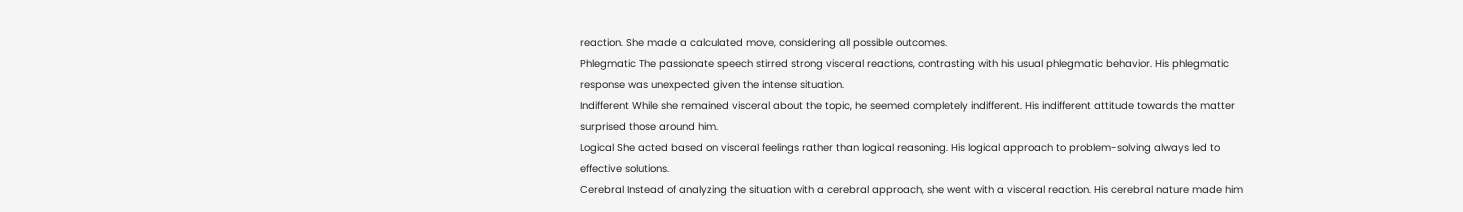reaction. She made a calculated move, considering all possible outcomes.
Phlegmatic The passionate speech stirred strong visceral reactions, contrasting with his usual phlegmatic behavior. His phlegmatic response was unexpected given the intense situation.
Indifferent While she remained visceral about the topic, he seemed completely indifferent. His indifferent attitude towards the matter surprised those around him.
Logical She acted based on visceral feelings rather than logical reasoning. His logical approach to problem-solving always led to effective solutions.
Cerebral Instead of analyzing the situation with a cerebral approach, she went with a visceral reaction. His cerebral nature made him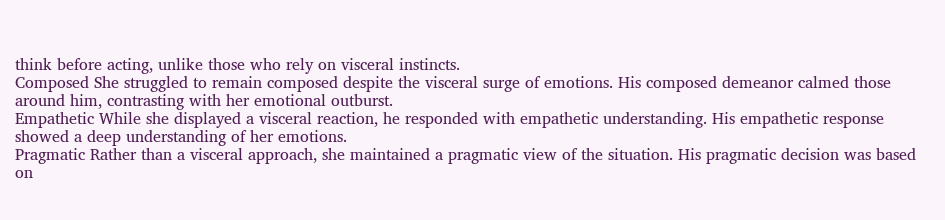think before acting, unlike those who rely on visceral instincts.
Composed She struggled to remain composed despite the visceral surge of emotions. His composed demeanor calmed those around him, contrasting with her emotional outburst.
Empathetic While she displayed a visceral reaction, he responded with empathetic understanding. His empathetic response showed a deep understanding of her emotions.
Pragmatic Rather than a visceral approach, she maintained a pragmatic view of the situation. His pragmatic decision was based on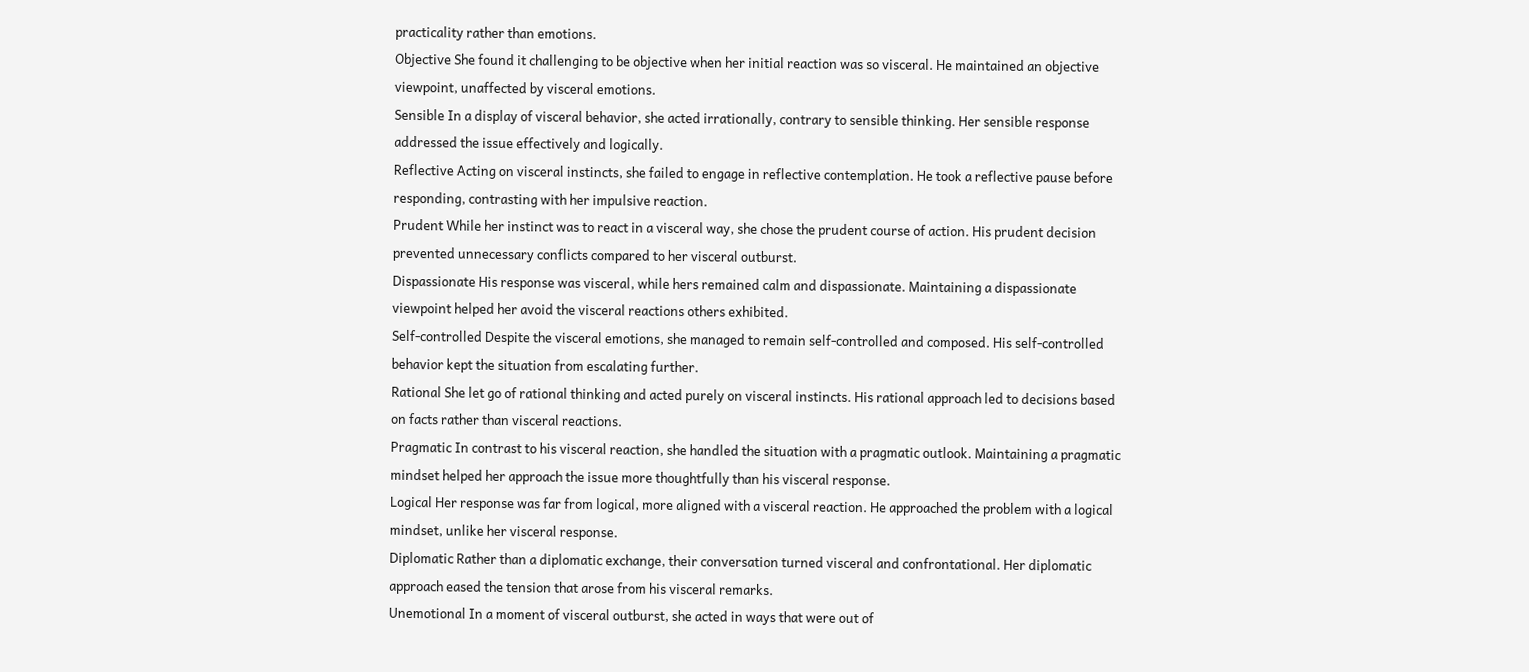practicality rather than emotions.
Objective She found it challenging to be objective when her initial reaction was so visceral. He maintained an objective viewpoint, unaffected by visceral emotions.
Sensible In a display of visceral behavior, she acted irrationally, contrary to sensible thinking. Her sensible response addressed the issue effectively and logically.
Reflective Acting on visceral instincts, she failed to engage in reflective contemplation. He took a reflective pause before responding, contrasting with her impulsive reaction.
Prudent While her instinct was to react in a visceral way, she chose the prudent course of action. His prudent decision prevented unnecessary conflicts compared to her visceral outburst.
Dispassionate His response was visceral, while hers remained calm and dispassionate. Maintaining a dispassionate viewpoint helped her avoid the visceral reactions others exhibited.
Self-controlled Despite the visceral emotions, she managed to remain self-controlled and composed. His self-controlled behavior kept the situation from escalating further.
Rational She let go of rational thinking and acted purely on visceral instincts. His rational approach led to decisions based on facts rather than visceral reactions.
Pragmatic In contrast to his visceral reaction, she handled the situation with a pragmatic outlook. Maintaining a pragmatic mindset helped her approach the issue more thoughtfully than his visceral response.
Logical Her response was far from logical, more aligned with a visceral reaction. He approached the problem with a logical mindset, unlike her visceral response.
Diplomatic Rather than a diplomatic exchange, their conversation turned visceral and confrontational. Her diplomatic approach eased the tension that arose from his visceral remarks.
Unemotional In a moment of visceral outburst, she acted in ways that were out of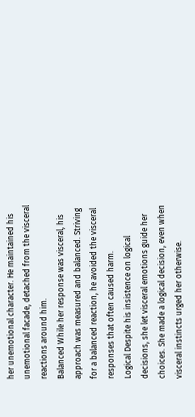her unemotional character. He maintained his unemotional facade, detached from the visceral reactions around him.
Balanced While her response was visceral, his approach was measured and balanced. Striving for a balanced reaction, he avoided the visceral responses that often caused harm.
Logical Despite his insistence on logical decisions, she let visceral emotions guide her choices. She made a logical decision, even when visceral instincts urged her otherwise.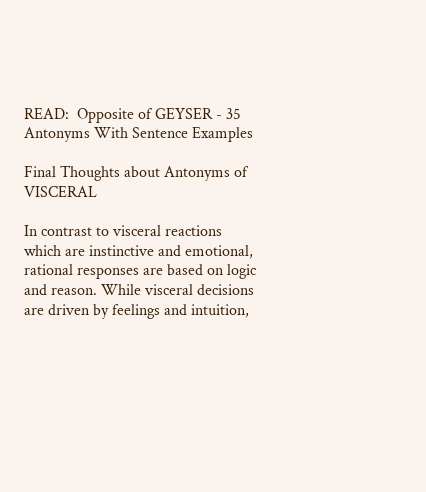READ:  Opposite of GEYSER - 35 Antonyms With Sentence Examples

Final Thoughts about Antonyms of VISCERAL

In contrast to visceral reactions which are instinctive and emotional, rational responses are based on logic and reason. While visceral decisions are driven by feelings and intuition,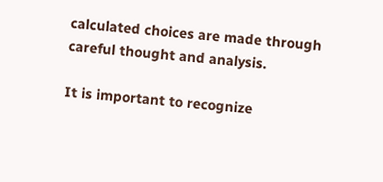calculated choices are made through careful thought and analysis.

It is important to recognize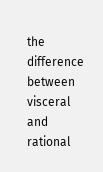the difference between visceral and rational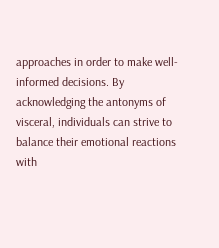approaches in order to make well-informed decisions. By acknowledging the antonyms of visceral, individuals can strive to balance their emotional reactions with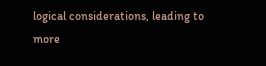logical considerations, leading to more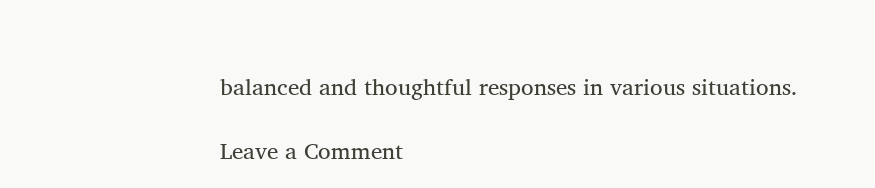balanced and thoughtful responses in various situations.

Leave a Comment